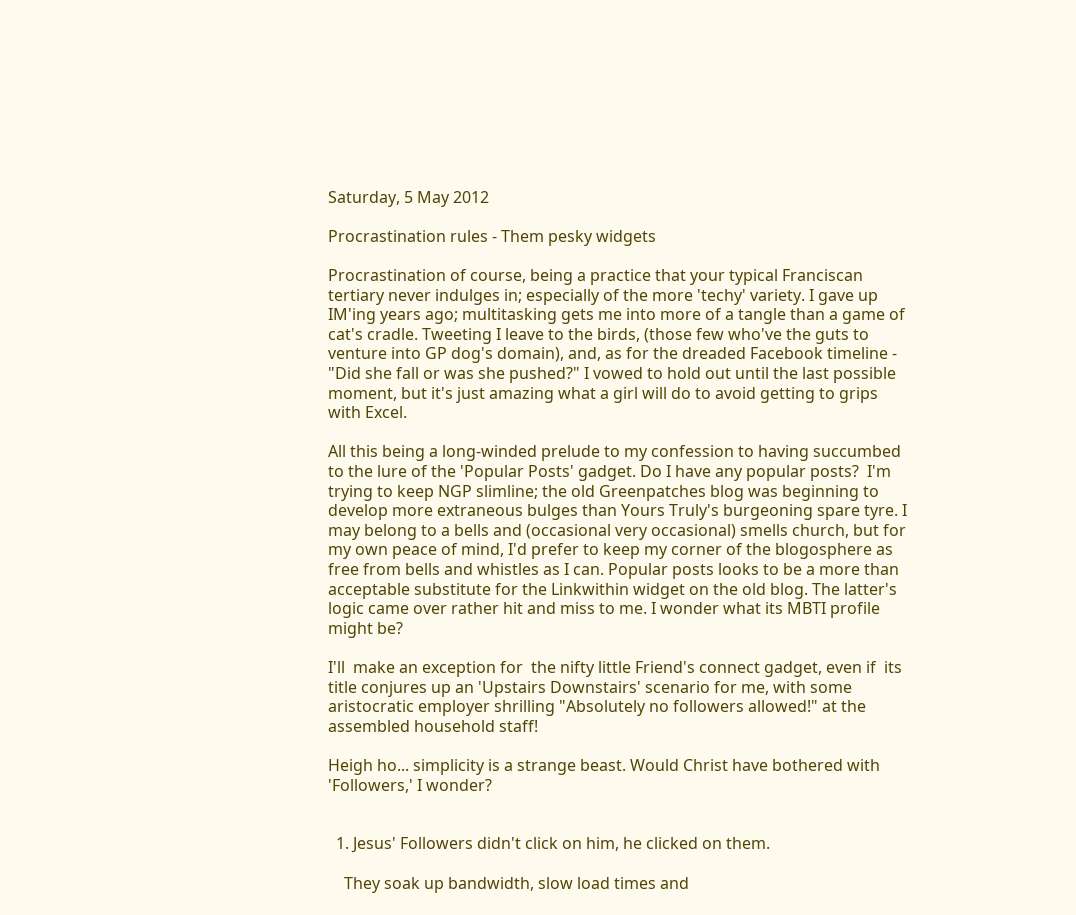Saturday, 5 May 2012

Procrastination rules - Them pesky widgets

Procrastination of course, being a practice that your typical Franciscan tertiary never indulges in; especially of the more 'techy' variety. I gave up IM'ing years ago; multitasking gets me into more of a tangle than a game of cat's cradle. Tweeting I leave to the birds, (those few who've the guts to venture into GP dog's domain), and, as for the dreaded Facebook timeline - "Did she fall or was she pushed?" I vowed to hold out until the last possible moment, but it's just amazing what a girl will do to avoid getting to grips with Excel.

All this being a long-winded prelude to my confession to having succumbed to the lure of the 'Popular Posts' gadget. Do I have any popular posts?  I'm trying to keep NGP slimline; the old Greenpatches blog was beginning to develop more extraneous bulges than Yours Truly's burgeoning spare tyre. I may belong to a bells and (occasional very occasional) smells church, but for my own peace of mind, I'd prefer to keep my corner of the blogosphere as free from bells and whistles as I can. Popular posts looks to be a more than acceptable substitute for the Linkwithin widget on the old blog. The latter's logic came over rather hit and miss to me. I wonder what its MBTI profile might be?

I'll  make an exception for  the nifty little Friend's connect gadget, even if  its title conjures up an 'Upstairs Downstairs' scenario for me, with some aristocratic employer shrilling "Absolutely no followers allowed!" at the assembled household staff!

Heigh ho... simplicity is a strange beast. Would Christ have bothered with 'Followers,' I wonder?


  1. Jesus' Followers didn't click on him, he clicked on them.

    They soak up bandwidth, slow load times and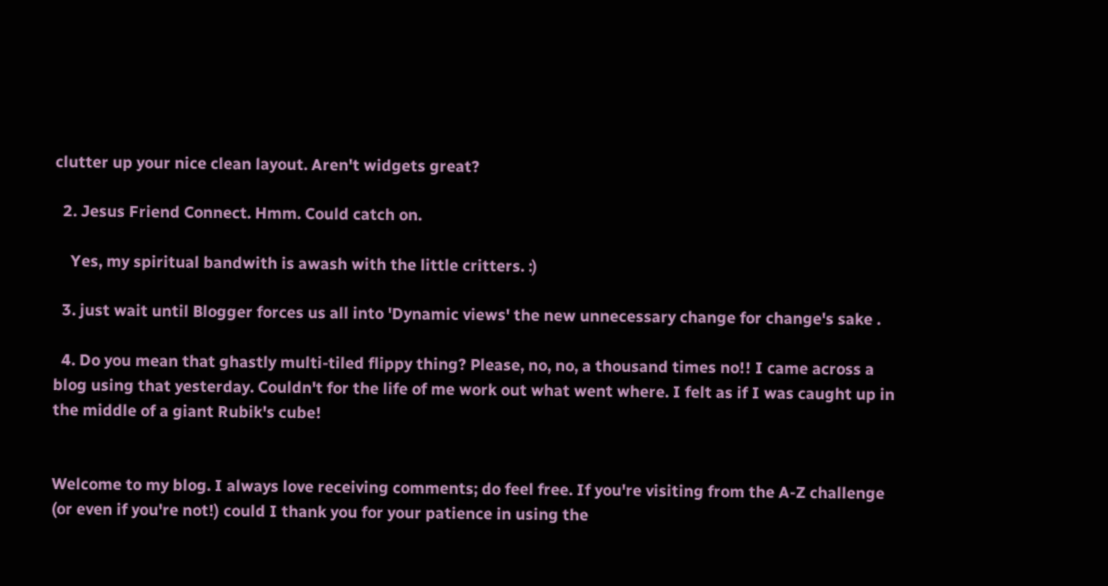clutter up your nice clean layout. Aren't widgets great?

  2. Jesus Friend Connect. Hmm. Could catch on.

    Yes, my spiritual bandwith is awash with the little critters. :)

  3. just wait until Blogger forces us all into 'Dynamic views' the new unnecessary change for change's sake .

  4. Do you mean that ghastly multi-tiled flippy thing? Please, no, no, a thousand times no!! I came across a blog using that yesterday. Couldn't for the life of me work out what went where. I felt as if I was caught up in the middle of a giant Rubik's cube!


Welcome to my blog. I always love receiving comments; do feel free. If you're visiting from the A-Z challenge (or even if you're not!) could I thank you for your patience in using the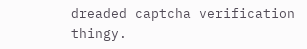dreaded captcha verification thingy.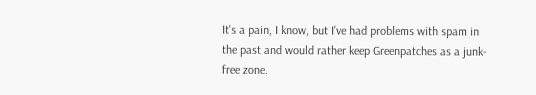It's a pain, I know, but I've had problems with spam in the past and would rather keep Greenpatches as a junk-free zone.